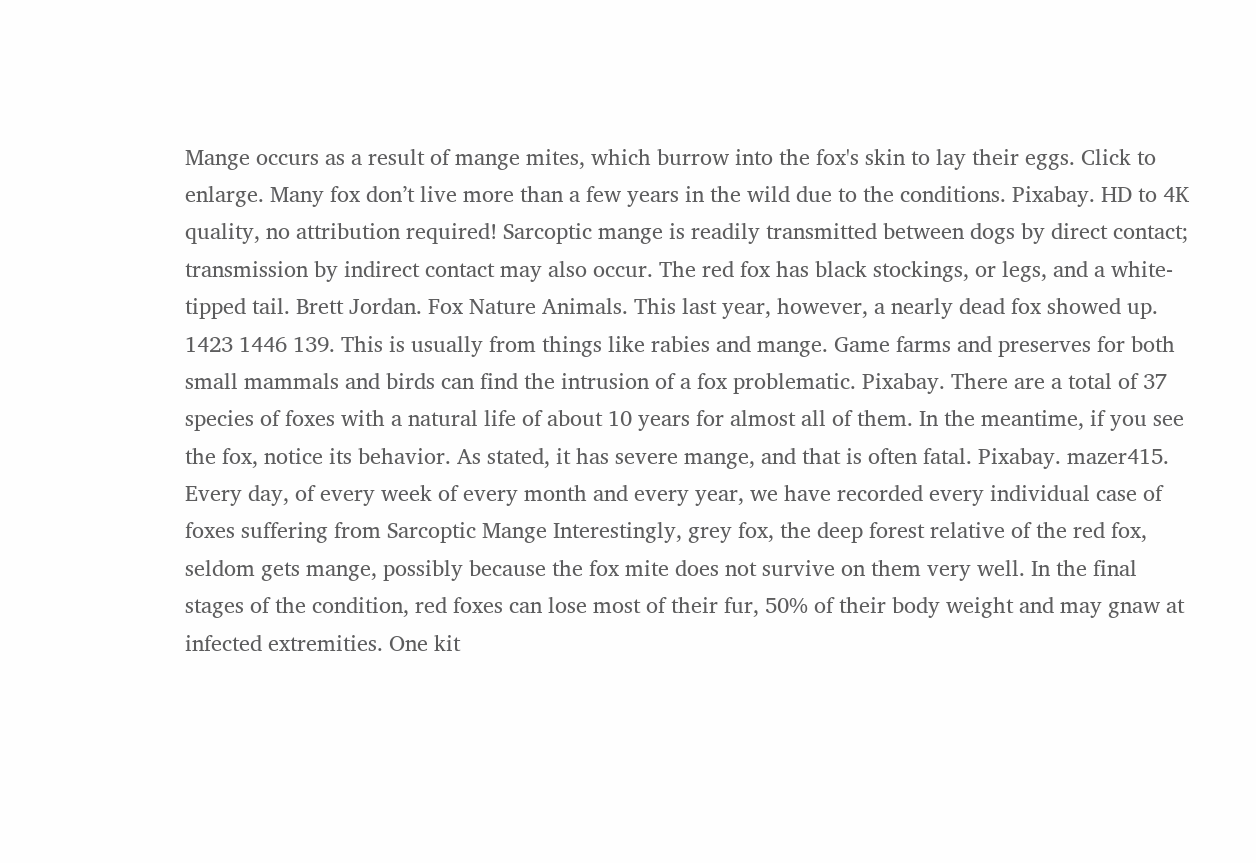Mange occurs as a result of mange mites, which burrow into the fox's skin to lay their eggs. Click to enlarge. Many fox don’t live more than a few years in the wild due to the conditions. Pixabay. HD to 4K quality, no attribution required! Sarcoptic mange is readily transmitted between dogs by direct contact; transmission by indirect contact may also occur. The red fox has black stockings, or legs, and a white-tipped tail. Brett Jordan. Fox Nature Animals. This last year, however, a nearly dead fox showed up. 1423 1446 139. This is usually from things like rabies and mange. Game farms and preserves for both small mammals and birds can find the intrusion of a fox problematic. Pixabay. There are a total of 37 species of foxes with a natural life of about 10 years for almost all of them. In the meantime, if you see the fox, notice its behavior. As stated, it has severe mange, and that is often fatal. Pixabay. mazer415. Every day, of every week of every month and every year, we have recorded every individual case of foxes suffering from Sarcoptic Mange Interestingly, grey fox, the deep forest relative of the red fox, seldom gets mange, possibly because the fox mite does not survive on them very well. In the final stages of the condition, red foxes can lose most of their fur, 50% of their body weight and may gnaw at infected extremities. One kit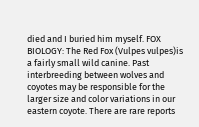died and I buried him myself. FOX BIOLOGY: The Red Fox (Vulpes vulpes)is a fairly small wild canine. Past interbreeding between wolves and coyotes may be responsible for the larger size and color variations in our eastern coyote. There are rare reports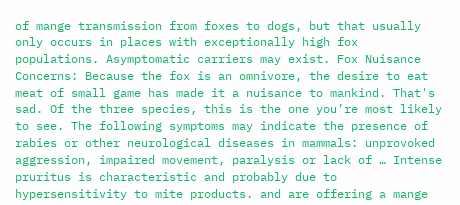of mange transmission from foxes to dogs, but that usually only occurs in places with exceptionally high fox populations. Asymptomatic carriers may exist. Fox Nuisance Concerns: Because the fox is an omnivore, the desire to eat meat of small game has made it a nuisance to mankind. That's sad. Of the three species, this is the one you’re most likely to see. The following symptoms may indicate the presence of rabies or other neurological diseases in mammals: unprovoked aggression, impaired movement, paralysis or lack of … Intense pruritus is characteristic and probably due to hypersensitivity to mite products. and are offering a mange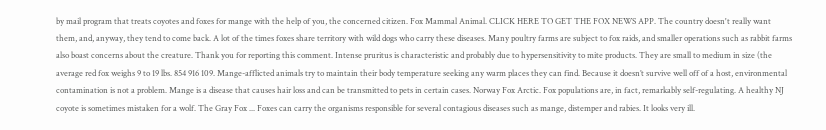by mail program that treats coyotes and foxes for mange with the help of you, the concerned citizen. Fox Mammal Animal. CLICK HERE TO GET THE FOX NEWS APP. The country doesn't really want them, and, anyway, they tend to come back. A lot of the times foxes share territory with wild dogs who carry these diseases. Many poultry farms are subject to fox raids, and smaller operations such as rabbit farms also boast concerns about the creature. Thank you for reporting this comment. Intense pruritus is characteristic and probably due to hypersensitivity to mite products. They are small to medium in size (the average red fox weighs 9 to 19 lbs. 854 916 109. Mange-afflicted animals try to maintain their body temperature seeking any warm places they can find. Because it doesn’t survive well off of a host, environmental contamination is not a problem. Mange is a disease that causes hair loss and can be transmitted to pets in certain cases. Norway Fox Arctic. Fox populations are, in fact, remarkably self-regulating. A healthy NJ coyote is sometimes mistaken for a wolf. The Gray Fox ... Foxes can carry the organisms responsible for several contagious diseases such as mange, distemper and rabies. It looks very ill.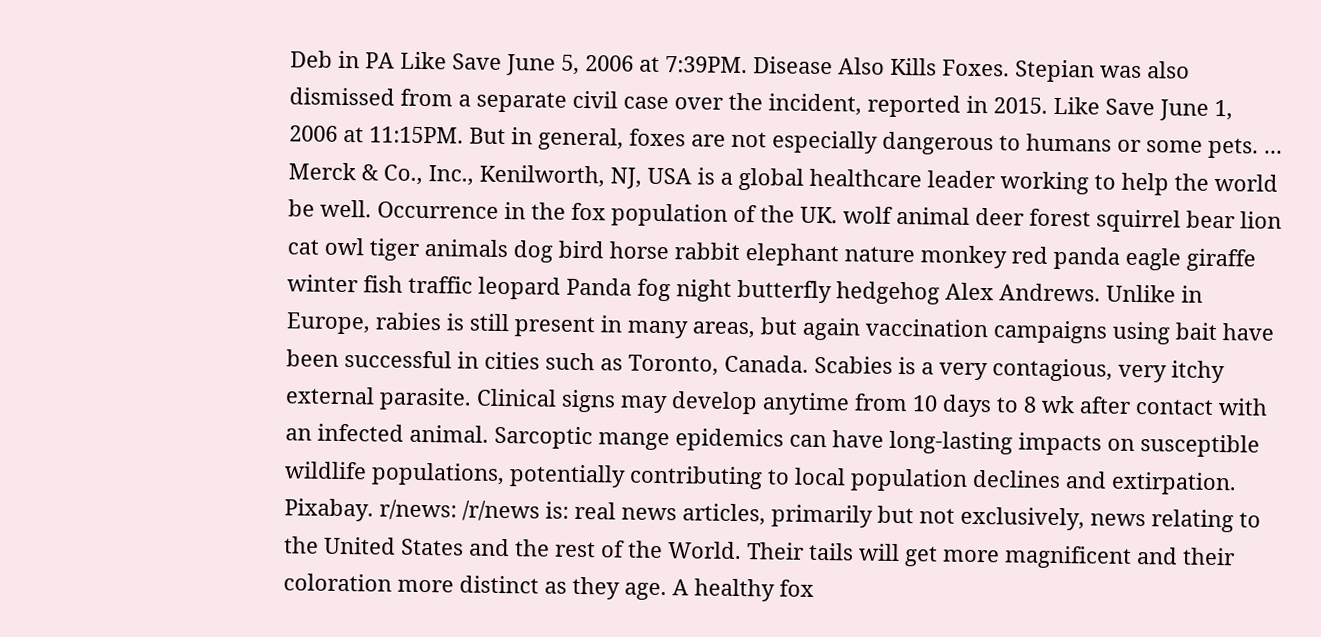Deb in PA Like Save June 5, 2006 at 7:39PM. Disease Also Kills Foxes. Stepian was also dismissed from a separate civil case over the incident, reported in 2015. Like Save June 1, 2006 at 11:15PM. But in general, foxes are not especially dangerous to humans or some pets. ... Merck & Co., Inc., Kenilworth, NJ, USA is a global healthcare leader working to help the world be well. Occurrence in the fox population of the UK. wolf animal deer forest squirrel bear lion cat owl tiger animals dog bird horse rabbit elephant nature monkey red panda eagle giraffe winter fish traffic leopard Panda fog night butterfly hedgehog Alex Andrews. Unlike in Europe, rabies is still present in many areas, but again vaccination campaigns using bait have been successful in cities such as Toronto, Canada. Scabies is a very contagious, very itchy external parasite. Clinical signs may develop anytime from 10 days to 8 wk after contact with an infected animal. Sarcoptic mange epidemics can have long-lasting impacts on susceptible wildlife populations, potentially contributing to local population declines and extirpation. Pixabay. r/news: /r/news is: real news articles, primarily but not exclusively, news relating to the United States and the rest of the World. Their tails will get more magnificent and their coloration more distinct as they age. A healthy fox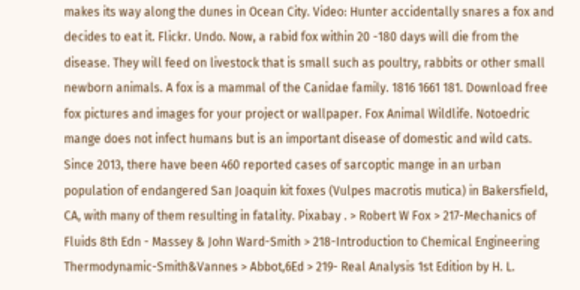makes its way along the dunes in Ocean City. Video: Hunter accidentally snares a fox and decides to eat it. Flickr. Undo. Now, a rabid fox within 20 -180 days will die from the disease. They will feed on livestock that is small such as poultry, rabbits or other small newborn animals. A fox is a mammal of the Canidae family. 1816 1661 181. Download free fox pictures and images for your project or wallpaper. Fox Animal Wildlife. Notoedric mange does not infect humans but is an important disease of domestic and wild cats. Since 2013, there have been 460 reported cases of sarcoptic mange in an urban population of endangered San Joaquin kit foxes (Vulpes macrotis mutica) in Bakersfield, CA, with many of them resulting in fatality. Pixabay . > Robert W Fox > 217-Mechanics of Fluids 8th Edn - Massey & John Ward-Smith > 218-Introduction to Chemical Engineering Thermodynamic-Smith&Vannes > Abbot,6Ed > 219- Real Analysis 1st Edition by H. L.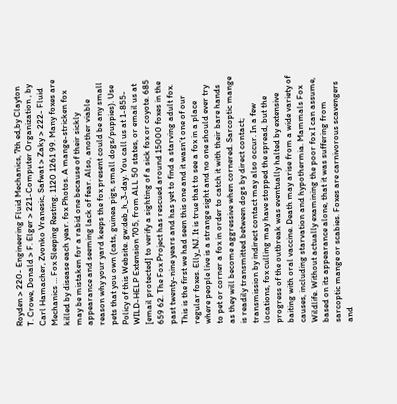Royden > 220- Engineering Fluid Mechanics, 7th ed,by Clayton T. Crowe, Donald > F. Elger > 221-Computer Organization , by Carl Hamacher, Zvonko Vranesic, Safwat > Zaky > 222- Fluid Mechanics … Fox Sleeping Resting. 1120 1261 99. Many foxes are killed by disease each year. fox Photos. A mange-stricken fox may be mistaken for a rabid one because of their sickly appearance and seeming lack of fear. Also, another viable reason why your yard keeps the fox present could be any small pets that you own (cats, guinea pigs, small dogs/puppies). Use Policy of this Website. gw:deb_h_3-day. You call us at 1-855-WILD-HELP Extension 705, from ALL 50 states, or email us at [email protected] to verify a sighting of a sick fox or coyote. 685 659 62. The Fox Project has rescued around 15000 foxes in the past twenty-nine years and has yet to find a starving adult fox. This is the first we had seen this one and it wasn’t one of our regular foxes. Elly_NJ. It is true that to see a fox in a place where people live is a strange sight and no one should ever try to pet or corner a fox in order to catch it with their bare hands as they will become aggressive when cornered. Sarcoptic mange is readily transmitted between dogs by direct contact; transmission by indirect contact may also occur. In a few locations, fox culling may have stopped the spread, but the progress of the outbreak was eventually halted by extensive baiting with oral vaccine. Death may arise from a wide variety of causes, including starvation and hypothermia. Mammals Fox Wildlife. Without actually examining the poor fox I can assume, based on its appearance alone, that it was suffering from sarcoptic mange or scabies. Foxes are carnivorous scavengers and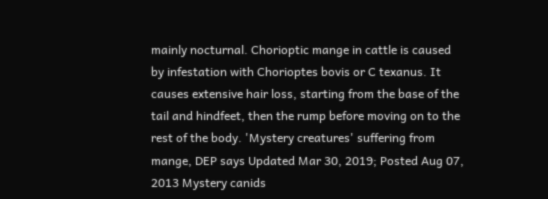mainly nocturnal. Chorioptic mange in cattle is caused by infestation with Chorioptes bovis or C texanus. It causes extensive hair loss, starting from the base of the tail and hindfeet, then the rump before moving on to the rest of the body. 'Mystery creatures' suffering from mange, DEP says Updated Mar 30, 2019; Posted Aug 07, 2013 Mystery canids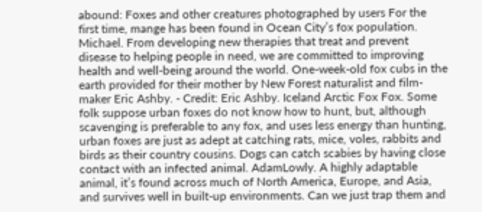abound: Foxes and other creatures photographed by users For the first time, mange has been found in Ocean City’s fox population. Michael. From developing new therapies that treat and prevent disease to helping people in need, we are committed to improving health and well-being around the world. One-week-old fox cubs in the earth provided for their mother by New Forest naturalist and film-maker Eric Ashby. - Credit: Eric Ashby. Iceland Arctic Fox Fox. Some folk suppose urban foxes do not know how to hunt, but, although scavenging is preferable to any fox, and uses less energy than hunting, urban foxes are just as adept at catching rats, mice, voles, rabbits and birds as their country cousins. Dogs can catch scabies by having close contact with an infected animal. AdamLowly. A highly adaptable animal, it’s found across much of North America, Europe, and Asia, and survives well in built-up environments. Can we just trap them and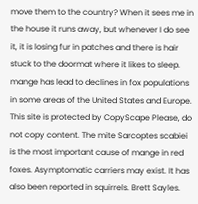move them to the country? When it sees me in the house it runs away, but whenever I do see it, it is losing fur in patches and there is hair stuck to the doormat where it likes to sleep. mange has lead to declines in fox populations in some areas of the United States and Europe. This site is protected by CopyScape Please, do not copy content. The mite Sarcoptes scabiei is the most important cause of mange in red foxes. Asymptomatic carriers may exist. It has also been reported in squirrels. Brett Sayles.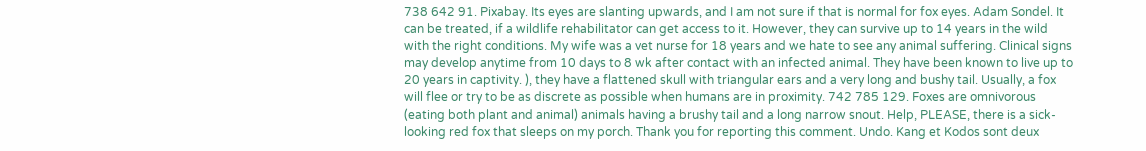738 642 91. Pixabay. Its eyes are slanting upwards, and I am not sure if that is normal for fox eyes. Adam Sondel. It can be treated, if a wildlife rehabilitator can get access to it. However, they can survive up to 14 years in the wild with the right conditions. My wife was a vet nurse for 18 years and we hate to see any animal suffering. Clinical signs may develop anytime from 10 days to 8 wk after contact with an infected animal. They have been known to live up to 20 years in captivity. ), they have a flattened skull with triangular ears and a very long and bushy tail. Usually, a fox will flee or try to be as discrete as possible when humans are in proximity. 742 785 129. Foxes are omnivorous (eating both plant and animal) animals having a brushy tail and a long narrow snout. Help, PLEASE, there is a sick-looking red fox that sleeps on my porch. Thank you for reporting this comment. Undo. Kang et Kodos sont deux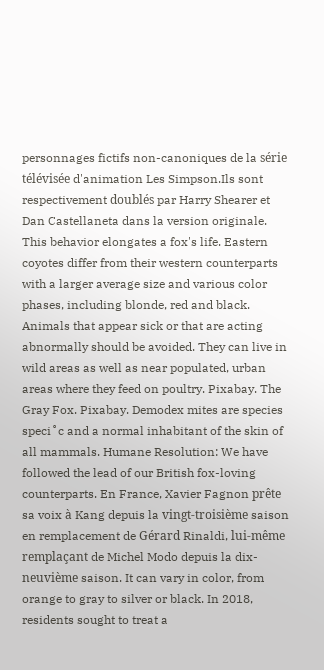personnages fictifs non-canoniques de la série télévisée d'animation Les Simpson.Ils sont respectivement doublés par Harry Shearer et Dan Castellaneta dans la version originale. This behavior elongates a fox's life. Eastern coyotes differ from their western counterparts with a larger average size and various color phases, including blonde, red and black. Animals that appear sick or that are acting abnormally should be avoided. They can live in wild areas as well as near populated, urban areas where they feed on poultry. Pixabay. The Gray Fox. Pixabay. Demodex mites are species speci˚c and a normal inhabitant of the skin of all mammals. Humane Resolution: We have followed the lead of our British fox-loving counterparts. En France, Xavier Fagnon prête sa voix à Kang depuis la vingt-troisième saison en remplacement de Gérard Rinaldi, lui-même remplaçant de Michel Modo depuis la dix-neuvième saison. It can vary in color, from orange to gray to silver or black. In 2018, residents sought to treat a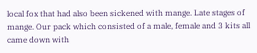local fox that had also been sickened with mange. Late stages of mange. Our pack which consisted of a male, female and 3 kits all came down with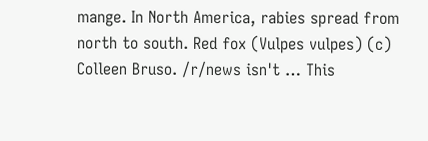mange. In North America, rabies spread from north to south. Red fox (Vulpes vulpes) (c) Colleen Bruso. /r/news isn't … This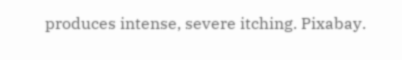produces intense, severe itching. Pixabay.